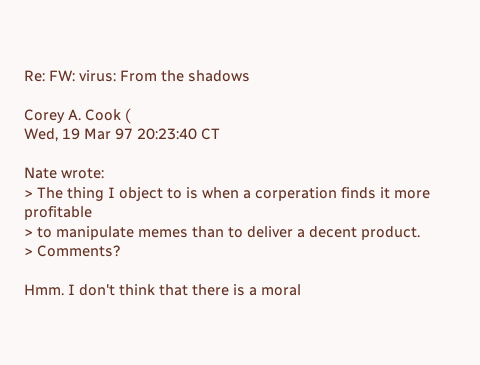Re: FW: virus: From the shadows

Corey A. Cook (
Wed, 19 Mar 97 20:23:40 CT

Nate wrote:
> The thing I object to is when a corperation finds it more profitable
> to manipulate memes than to deliver a decent product.
> Comments?

Hmm. I don't think that there is a moral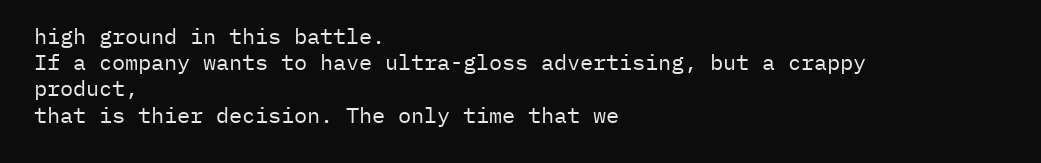high ground in this battle.
If a company wants to have ultra-gloss advertising, but a crappy product,
that is thier decision. The only time that we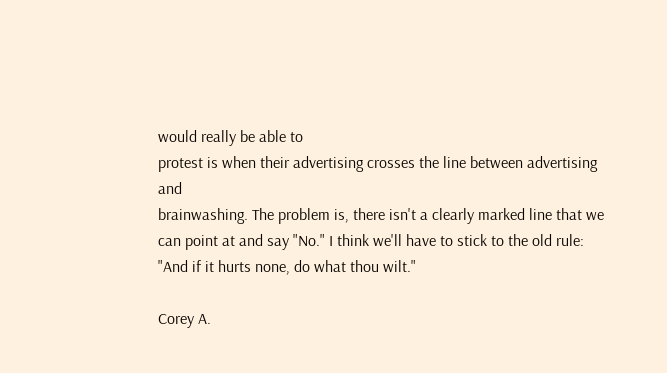would really be able to
protest is when their advertising crosses the line between advertising and
brainwashing. The problem is, there isn't a clearly marked line that we
can point at and say "No." I think we'll have to stick to the old rule:
"And if it hurts none, do what thou wilt."

Corey A.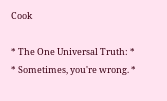Cook

* The One Universal Truth: *
* Sometimes, you're wrong. *